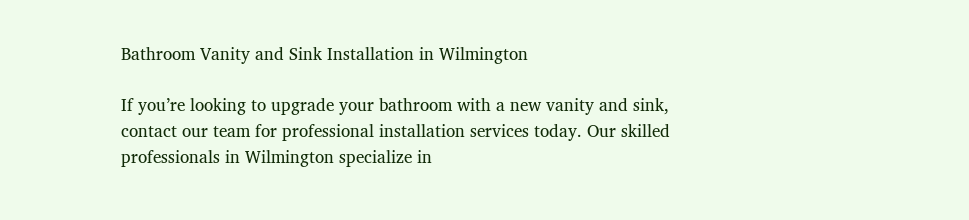Bathroom Vanity and Sink Installation in Wilmington

If you’re looking to upgrade your bathroom with a new vanity and sink, contact our team for professional installation services today. Our skilled professionals in Wilmington specialize in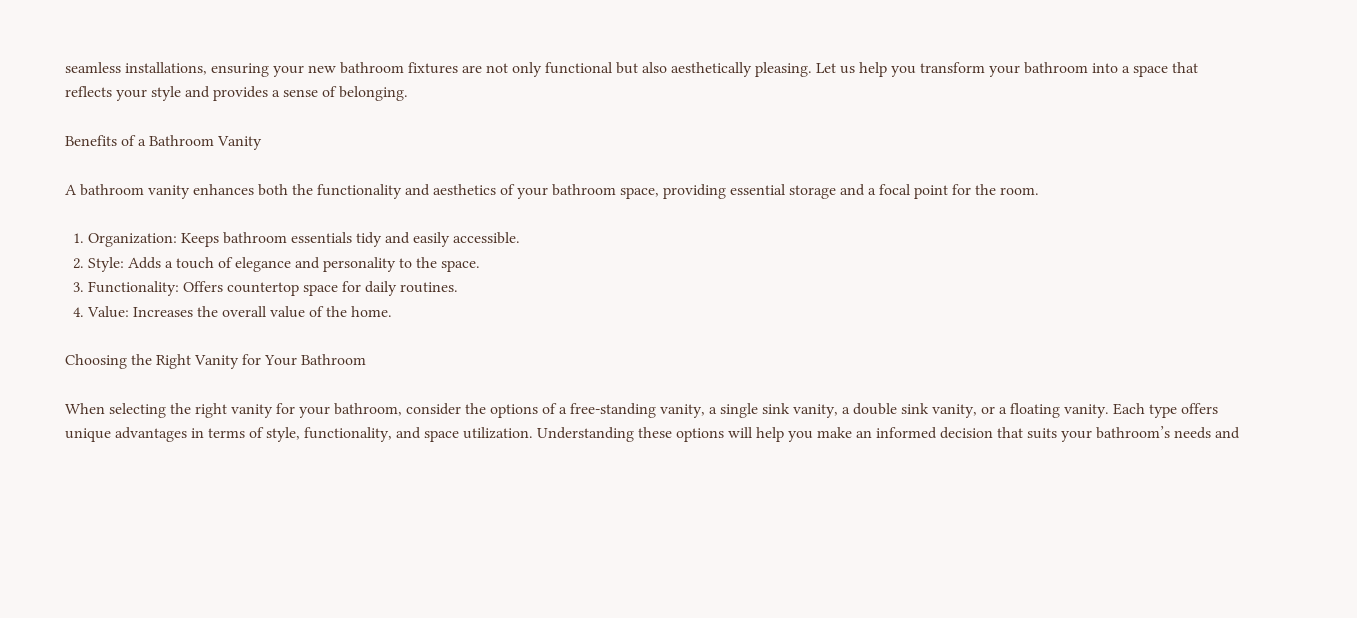seamless installations, ensuring your new bathroom fixtures are not only functional but also aesthetically pleasing. Let us help you transform your bathroom into a space that reflects your style and provides a sense of belonging.

Benefits of a Bathroom Vanity

A bathroom vanity enhances both the functionality and aesthetics of your bathroom space, providing essential storage and a focal point for the room.

  1. Organization: Keeps bathroom essentials tidy and easily accessible.
  2. Style: Adds a touch of elegance and personality to the space.
  3. Functionality: Offers countertop space for daily routines.
  4. Value: Increases the overall value of the home.

Choosing the Right Vanity for Your Bathroom

When selecting the right vanity for your bathroom, consider the options of a free-standing vanity, a single sink vanity, a double sink vanity, or a floating vanity. Each type offers unique advantages in terms of style, functionality, and space utilization. Understanding these options will help you make an informed decision that suits your bathroom’s needs and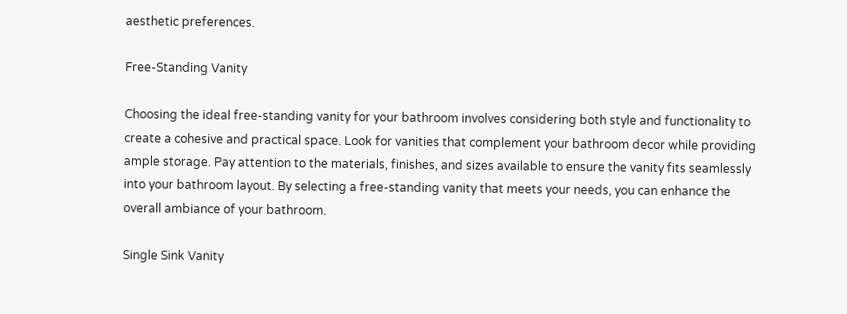aesthetic preferences.

Free-Standing Vanity

Choosing the ideal free-standing vanity for your bathroom involves considering both style and functionality to create a cohesive and practical space. Look for vanities that complement your bathroom decor while providing ample storage. Pay attention to the materials, finishes, and sizes available to ensure the vanity fits seamlessly into your bathroom layout. By selecting a free-standing vanity that meets your needs, you can enhance the overall ambiance of your bathroom.

Single Sink Vanity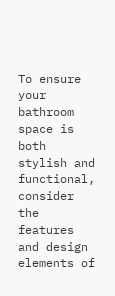To ensure your bathroom space is both stylish and functional, consider the features and design elements of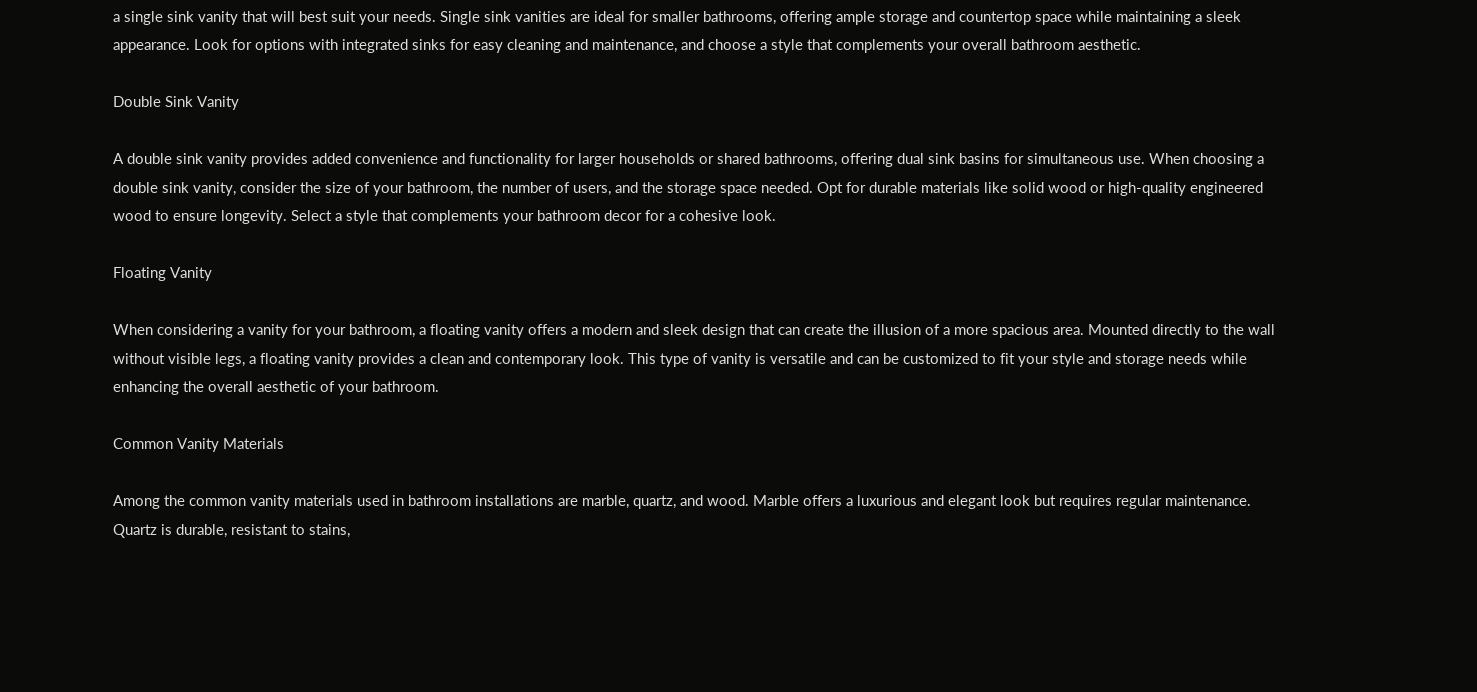a single sink vanity that will best suit your needs. Single sink vanities are ideal for smaller bathrooms, offering ample storage and countertop space while maintaining a sleek appearance. Look for options with integrated sinks for easy cleaning and maintenance, and choose a style that complements your overall bathroom aesthetic.

Double Sink Vanity

A double sink vanity provides added convenience and functionality for larger households or shared bathrooms, offering dual sink basins for simultaneous use. When choosing a double sink vanity, consider the size of your bathroom, the number of users, and the storage space needed. Opt for durable materials like solid wood or high-quality engineered wood to ensure longevity. Select a style that complements your bathroom decor for a cohesive look.

Floating Vanity

When considering a vanity for your bathroom, a floating vanity offers a modern and sleek design that can create the illusion of a more spacious area. Mounted directly to the wall without visible legs, a floating vanity provides a clean and contemporary look. This type of vanity is versatile and can be customized to fit your style and storage needs while enhancing the overall aesthetic of your bathroom.

Common Vanity Materials

Among the common vanity materials used in bathroom installations are marble, quartz, and wood. Marble offers a luxurious and elegant look but requires regular maintenance. Quartz is durable, resistant to stains,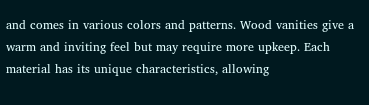and comes in various colors and patterns. Wood vanities give a warm and inviting feel but may require more upkeep. Each material has its unique characteristics, allowing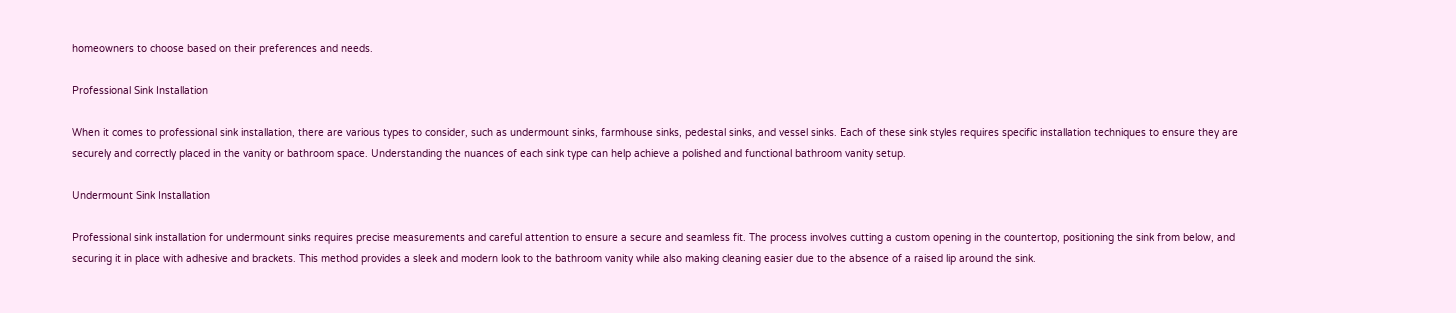homeowners to choose based on their preferences and needs.

Professional Sink Installation

When it comes to professional sink installation, there are various types to consider, such as undermount sinks, farmhouse sinks, pedestal sinks, and vessel sinks. Each of these sink styles requires specific installation techniques to ensure they are securely and correctly placed in the vanity or bathroom space. Understanding the nuances of each sink type can help achieve a polished and functional bathroom vanity setup.

Undermount Sink Installation

Professional sink installation for undermount sinks requires precise measurements and careful attention to ensure a secure and seamless fit. The process involves cutting a custom opening in the countertop, positioning the sink from below, and securing it in place with adhesive and brackets. This method provides a sleek and modern look to the bathroom vanity while also making cleaning easier due to the absence of a raised lip around the sink.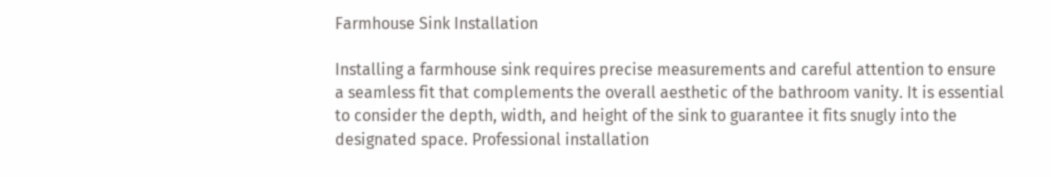Farmhouse Sink Installation

Installing a farmhouse sink requires precise measurements and careful attention to ensure a seamless fit that complements the overall aesthetic of the bathroom vanity. It is essential to consider the depth, width, and height of the sink to guarantee it fits snugly into the designated space. Professional installation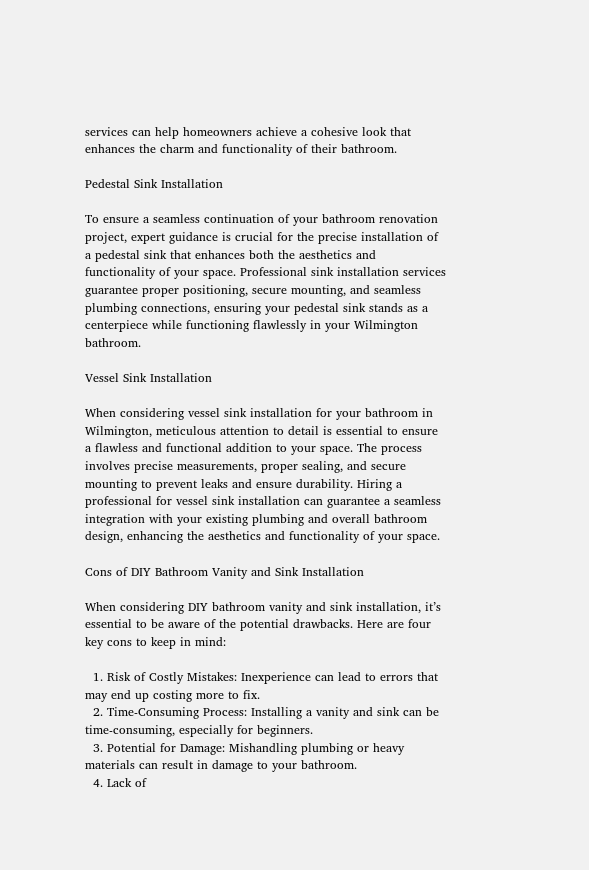services can help homeowners achieve a cohesive look that enhances the charm and functionality of their bathroom.

Pedestal Sink Installation

To ensure a seamless continuation of your bathroom renovation project, expert guidance is crucial for the precise installation of a pedestal sink that enhances both the aesthetics and functionality of your space. Professional sink installation services guarantee proper positioning, secure mounting, and seamless plumbing connections, ensuring your pedestal sink stands as a centerpiece while functioning flawlessly in your Wilmington bathroom.

Vessel Sink Installation

When considering vessel sink installation for your bathroom in Wilmington, meticulous attention to detail is essential to ensure a flawless and functional addition to your space. The process involves precise measurements, proper sealing, and secure mounting to prevent leaks and ensure durability. Hiring a professional for vessel sink installation can guarantee a seamless integration with your existing plumbing and overall bathroom design, enhancing the aesthetics and functionality of your space.

Cons of DIY Bathroom Vanity and Sink Installation

When considering DIY bathroom vanity and sink installation, it’s essential to be aware of the potential drawbacks. Here are four key cons to keep in mind:

  1. Risk of Costly Mistakes: Inexperience can lead to errors that may end up costing more to fix.
  2. Time-Consuming Process: Installing a vanity and sink can be time-consuming, especially for beginners.
  3. Potential for Damage: Mishandling plumbing or heavy materials can result in damage to your bathroom.
  4. Lack of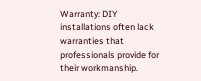Warranty: DIY installations often lack warranties that professionals provide for their workmanship.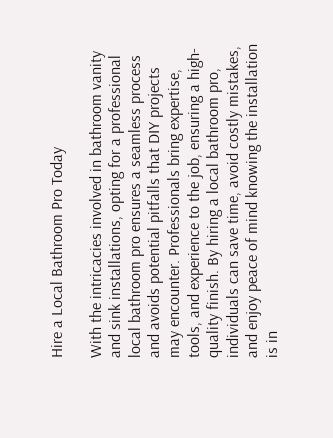Hire a Local Bathroom Pro Today

With the intricacies involved in bathroom vanity and sink installations, opting for a professional local bathroom pro ensures a seamless process and avoids potential pitfalls that DIY projects may encounter. Professionals bring expertise, tools, and experience to the job, ensuring a high-quality finish. By hiring a local bathroom pro, individuals can save time, avoid costly mistakes, and enjoy peace of mind knowing the installation is in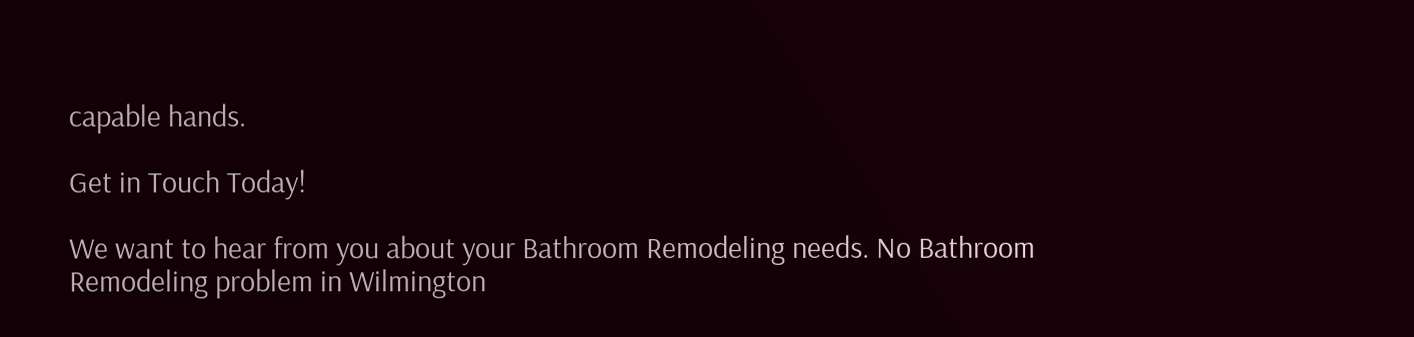capable hands.

Get in Touch Today!

We want to hear from you about your Bathroom Remodeling needs. No Bathroom Remodeling problem in Wilmington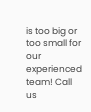is too big or too small for our experienced team! Call us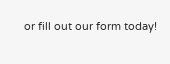or fill out our form today!